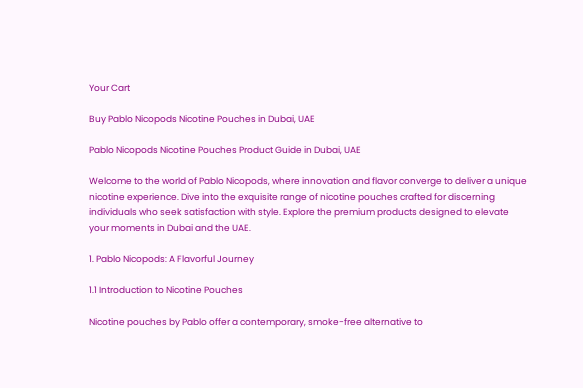Your Cart

Buy Pablo Nicopods Nicotine Pouches in Dubai, UAE

Pablo Nicopods Nicotine Pouches Product Guide in Dubai, UAE

Welcome to the world of Pablo Nicopods, where innovation and flavor converge to deliver a unique nicotine experience. Dive into the exquisite range of nicotine pouches crafted for discerning individuals who seek satisfaction with style. Explore the premium products designed to elevate your moments in Dubai and the UAE.

1. Pablo Nicopods: A Flavorful Journey

1.1 Introduction to Nicotine Pouches

Nicotine pouches by Pablo offer a contemporary, smoke-free alternative to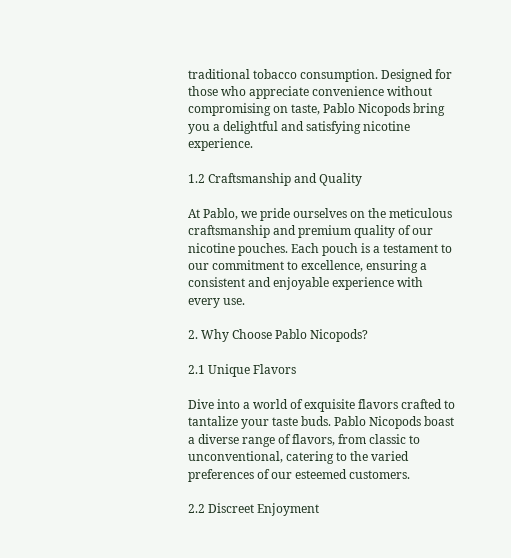traditional tobacco consumption. Designed for those who appreciate convenience without compromising on taste, Pablo Nicopods bring you a delightful and satisfying nicotine experience.

1.2 Craftsmanship and Quality

At Pablo, we pride ourselves on the meticulous craftsmanship and premium quality of our nicotine pouches. Each pouch is a testament to our commitment to excellence, ensuring a consistent and enjoyable experience with every use.

2. Why Choose Pablo Nicopods?

2.1 Unique Flavors

Dive into a world of exquisite flavors crafted to tantalize your taste buds. Pablo Nicopods boast a diverse range of flavors, from classic to unconventional, catering to the varied preferences of our esteemed customers.

2.2 Discreet Enjoyment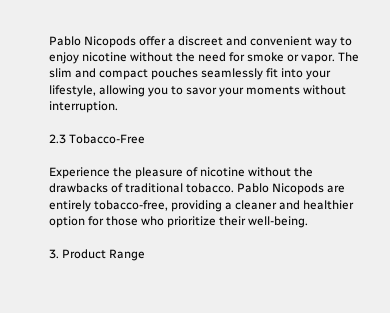Pablo Nicopods offer a discreet and convenient way to enjoy nicotine without the need for smoke or vapor. The slim and compact pouches seamlessly fit into your lifestyle, allowing you to savor your moments without interruption.

2.3 Tobacco-Free

Experience the pleasure of nicotine without the drawbacks of traditional tobacco. Pablo Nicopods are entirely tobacco-free, providing a cleaner and healthier option for those who prioritize their well-being.

3. Product Range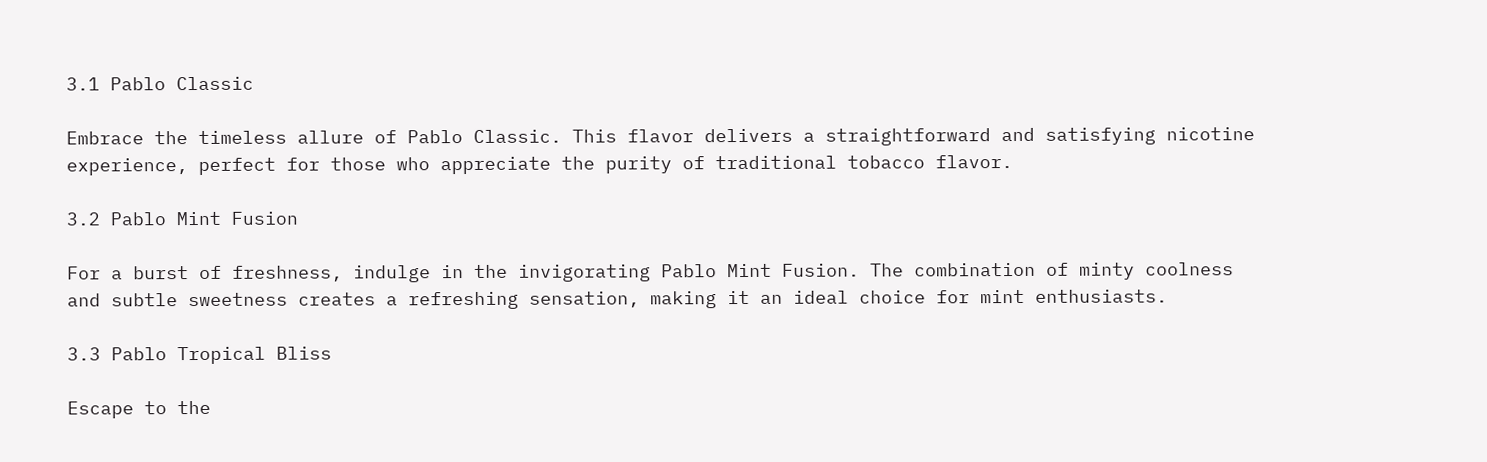3.1 Pablo Classic

Embrace the timeless allure of Pablo Classic. This flavor delivers a straightforward and satisfying nicotine experience, perfect for those who appreciate the purity of traditional tobacco flavor.

3.2 Pablo Mint Fusion

For a burst of freshness, indulge in the invigorating Pablo Mint Fusion. The combination of minty coolness and subtle sweetness creates a refreshing sensation, making it an ideal choice for mint enthusiasts.

3.3 Pablo Tropical Bliss

Escape to the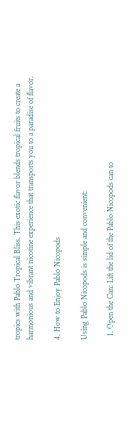tropics with Pablo Tropical Bliss. This exotic flavor blends tropical fruits to create a harmonious and vibrant nicotine experience that transports you to a paradise of flavor.

4. How to Enjoy Pablo Nicopods

Using Pablo Nicopods is simple and convenient:

  1. Open the Can: Lift the lid of the Pablo Nicopods can to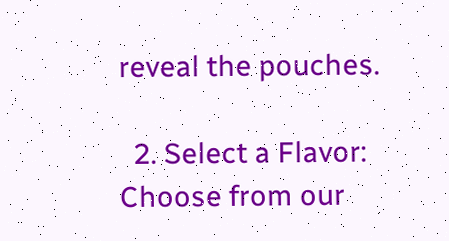reveal the pouches.

  2. Select a Flavor: Choose from our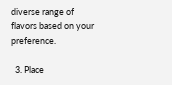diverse range of flavors based on your preference.

  3. Place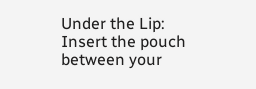Under the Lip: Insert the pouch between your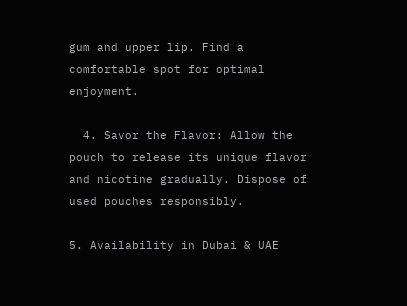gum and upper lip. Find a comfortable spot for optimal enjoyment.

  4. Savor the Flavor: Allow the pouch to release its unique flavor and nicotine gradually. Dispose of used pouches responsibly.

5. Availability in Dubai & UAE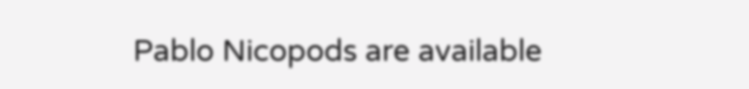Pablo Nicopods are available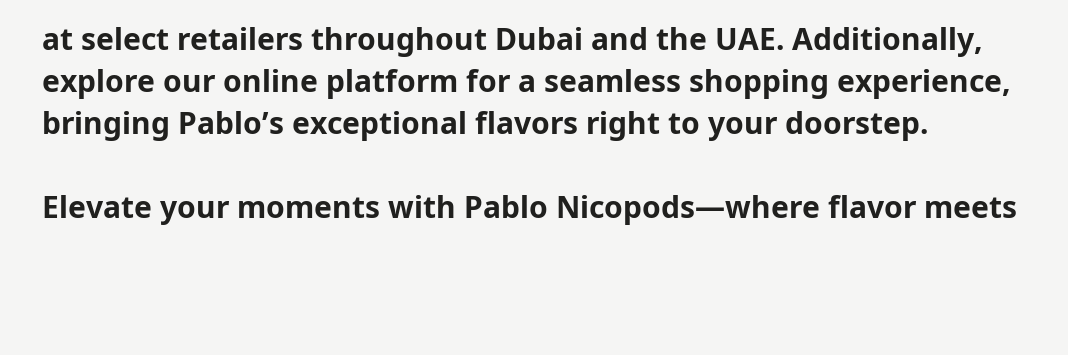at select retailers throughout Dubai and the UAE. Additionally, explore our online platform for a seamless shopping experience, bringing Pablo’s exceptional flavors right to your doorstep.

Elevate your moments with Pablo Nicopods—where flavor meets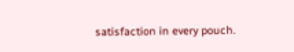satisfaction in every pouch.